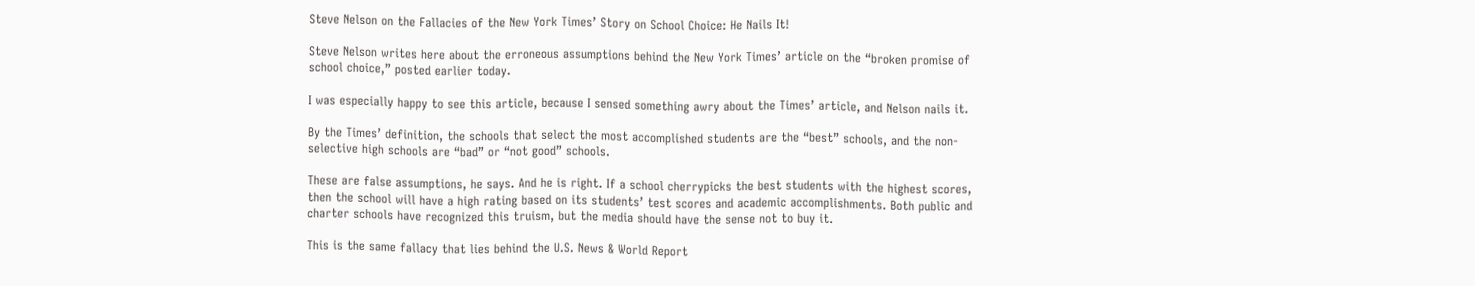Steve Nelson on the Fallacies of the New York Times’ Story on School Choice: He Nails It!

Steve Nelson writes here about the erroneous assumptions behind the New York Times’ article on the “broken promise of school choice,” posted earlier today.

I was especially happy to see this article, because I sensed something awry about the Times’ article, and Nelson nails it.

By the Times’ definition, the schools that select the most accomplished students are the “best” schools, and the non-selective high schools are “bad” or “not good” schools.

These are false assumptions, he says. And he is right. If a school cherrypicks the best students with the highest scores, then the school will have a high rating based on its students’ test scores and academic accomplishments. Both public and charter schools have recognized this truism, but the media should have the sense not to buy it.

This is the same fallacy that lies behind the U.S. News & World Report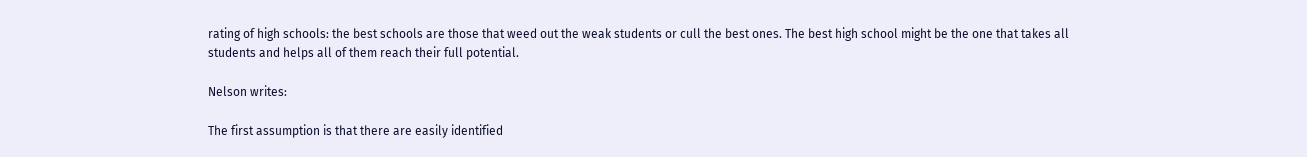rating of high schools: the best schools are those that weed out the weak students or cull the best ones. The best high school might be the one that takes all students and helps all of them reach their full potential.

Nelson writes:

The first assumption is that there are easily identified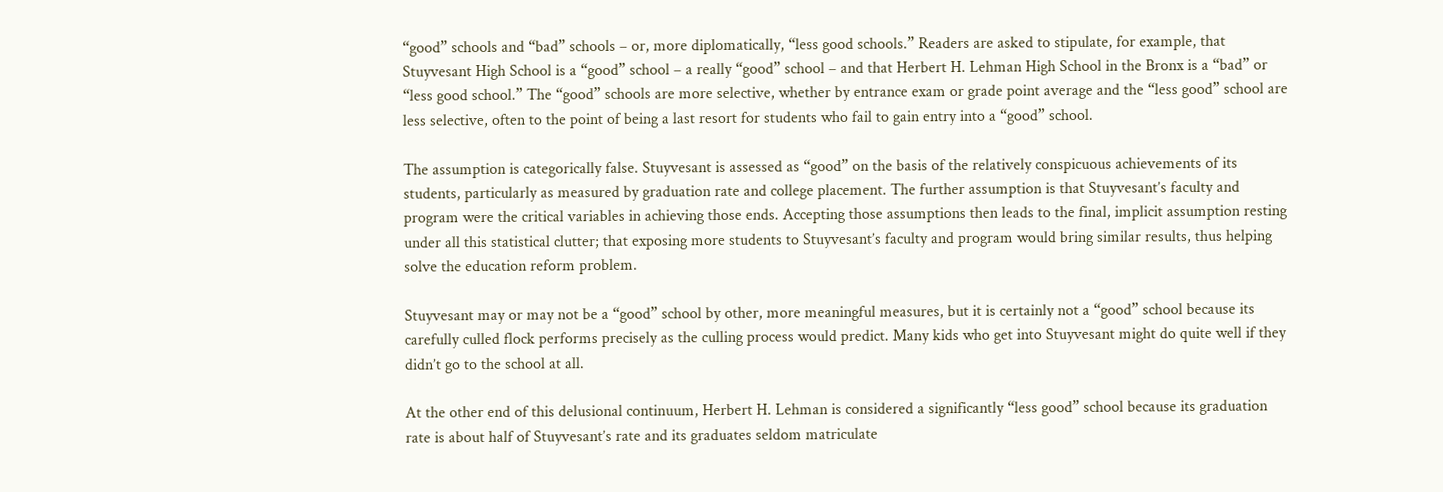“good” schools and “bad” schools – or, more diplomatically, “less good schools.” Readers are asked to stipulate, for example, that Stuyvesant High School is a “good” school – a really “good” school – and that Herbert H. Lehman High School in the Bronx is a “bad” or “less good school.” The “good” schools are more selective, whether by entrance exam or grade point average and the “less good” school are less selective, often to the point of being a last resort for students who fail to gain entry into a “good” school.

The assumption is categorically false. Stuyvesant is assessed as “good” on the basis of the relatively conspicuous achievements of its students, particularly as measured by graduation rate and college placement. The further assumption is that Stuyvesant’s faculty and program were the critical variables in achieving those ends. Accepting those assumptions then leads to the final, implicit assumption resting under all this statistical clutter; that exposing more students to Stuyvesant’s faculty and program would bring similar results, thus helping solve the education reform problem.

Stuyvesant may or may not be a “good” school by other, more meaningful measures, but it is certainly not a “good” school because its carefully culled flock performs precisely as the culling process would predict. Many kids who get into Stuyvesant might do quite well if they didn’t go to the school at all.

At the other end of this delusional continuum, Herbert H. Lehman is considered a significantly “less good” school because its graduation rate is about half of Stuyvesant’s rate and its graduates seldom matriculate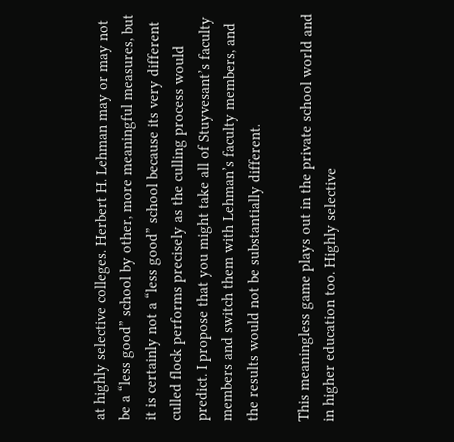at highly selective colleges. Herbert H. Lehman may or may not be a “less good” school by other, more meaningful measures, but it is certainly not a “less good” school because its very different culled flock performs precisely as the culling process would predict. I propose that you might take all of Stuyvesant’s faculty members and switch them with Lehman’s faculty members, and the results would not be substantially different.

This meaningless game plays out in the private school world and in higher education too. Highly selective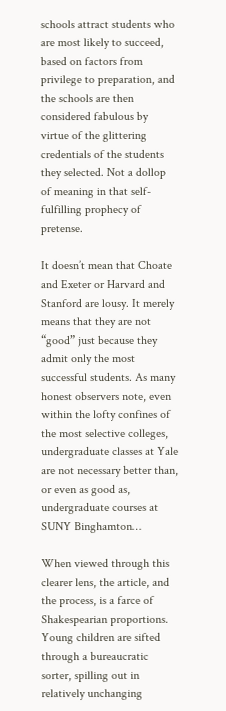schools attract students who are most likely to succeed, based on factors from privilege to preparation, and the schools are then considered fabulous by virtue of the glittering credentials of the students they selected. Not a dollop of meaning in that self-fulfilling prophecy of pretense.

It doesn’t mean that Choate and Exeter or Harvard and Stanford are lousy. It merely means that they are not “good” just because they admit only the most successful students. As many honest observers note, even within the lofty confines of the most selective colleges, undergraduate classes at Yale are not necessary better than, or even as good as, undergraduate courses at SUNY Binghamton…

When viewed through this clearer lens, the article, and the process, is a farce of Shakespearian proportions. Young children are sifted through a bureaucratic sorter, spilling out in relatively unchanging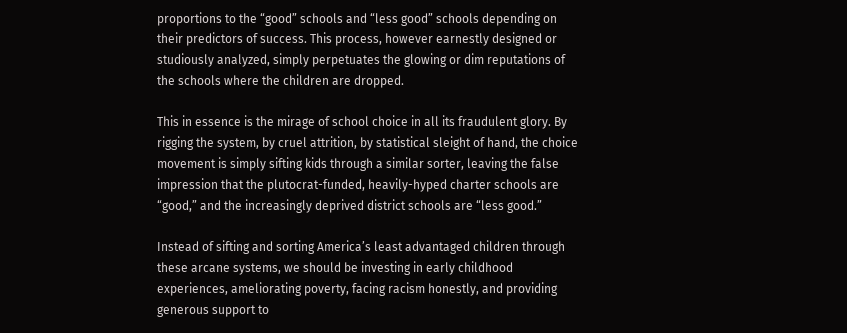proportions to the “good” schools and “less good” schools depending on their predictors of success. This process, however earnestly designed or studiously analyzed, simply perpetuates the glowing or dim reputations of the schools where the children are dropped.

This in essence is the mirage of school choice in all its fraudulent glory. By rigging the system, by cruel attrition, by statistical sleight of hand, the choice movement is simply sifting kids through a similar sorter, leaving the false impression that the plutocrat-funded, heavily-hyped charter schools are “good,” and the increasingly deprived district schools are “less good.”

Instead of sifting and sorting America’s least advantaged children through these arcane systems, we should be investing in early childhood experiences, ameliorating poverty, facing racism honestly, and providing generous support to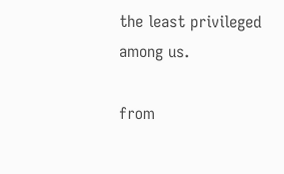the least privileged among us.

from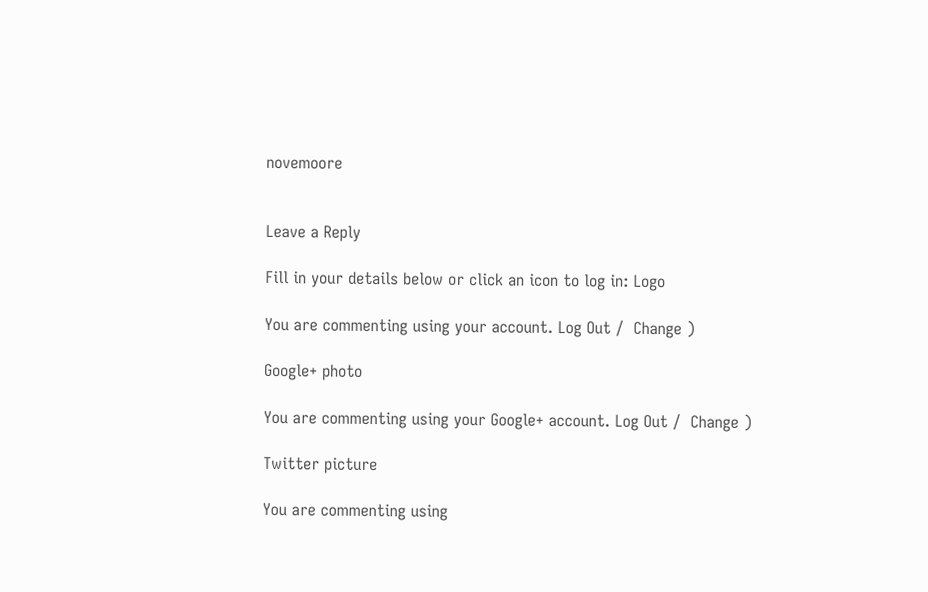novemoore


Leave a Reply

Fill in your details below or click an icon to log in: Logo

You are commenting using your account. Log Out /  Change )

Google+ photo

You are commenting using your Google+ account. Log Out /  Change )

Twitter picture

You are commenting using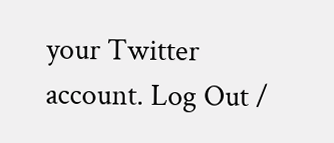your Twitter account. Log Out /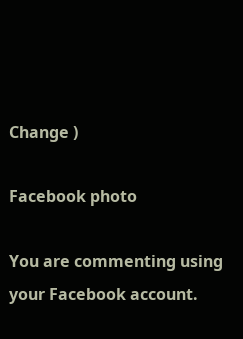Change )

Facebook photo

You are commenting using your Facebook account.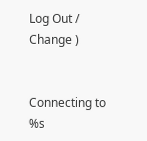Log Out /  Change )


Connecting to %s